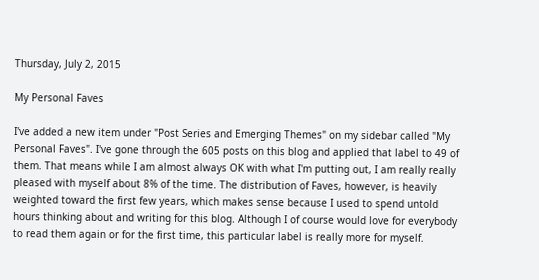Thursday, July 2, 2015

My Personal Faves

I've added a new item under "Post Series and Emerging Themes" on my sidebar called "My Personal Faves". I've gone through the 605 posts on this blog and applied that label to 49 of them. That means while I am almost always OK with what I'm putting out, I am really really pleased with myself about 8% of the time. The distribution of Faves, however, is heavily weighted toward the first few years, which makes sense because I used to spend untold hours thinking about and writing for this blog. Although I of course would love for everybody to read them again or for the first time, this particular label is really more for myself.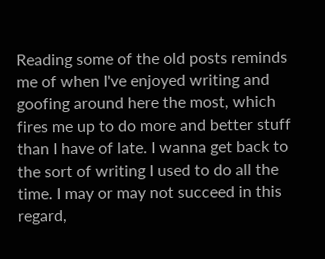Reading some of the old posts reminds me of when I've enjoyed writing and goofing around here the most, which fires me up to do more and better stuff than I have of late. I wanna get back to the sort of writing I used to do all the time. I may or may not succeed in this regard,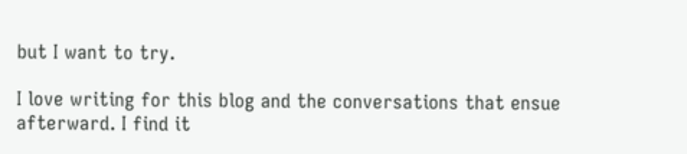but I want to try.

I love writing for this blog and the conversations that ensue afterward. I find it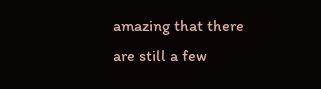amazing that there are still a few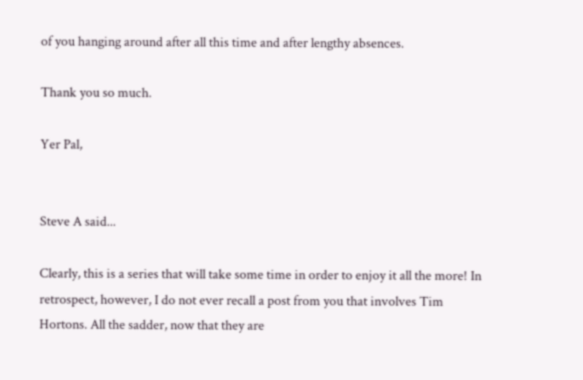of you hanging around after all this time and after lengthy absences.

Thank you so much.

Yer Pal,


Steve A said...

Clearly, this is a series that will take some time in order to enjoy it all the more! In retrospect, however, I do not ever recall a post from you that involves Tim Hortons. All the sadder, now that they are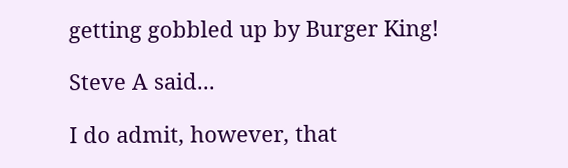getting gobbled up by Burger King!

Steve A said...

I do admit, however, that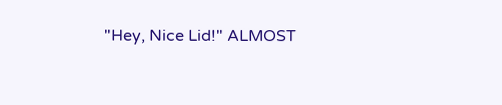"Hey, Nice Lid!" ALMOST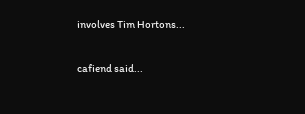involves Tim Hortons...

cafiend said...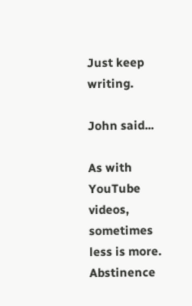Just keep writing.

John said...

As with YouTube videos, sometimes less is more. Abstinence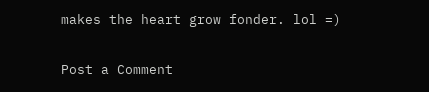makes the heart grow fonder. lol =)

Post a Comment